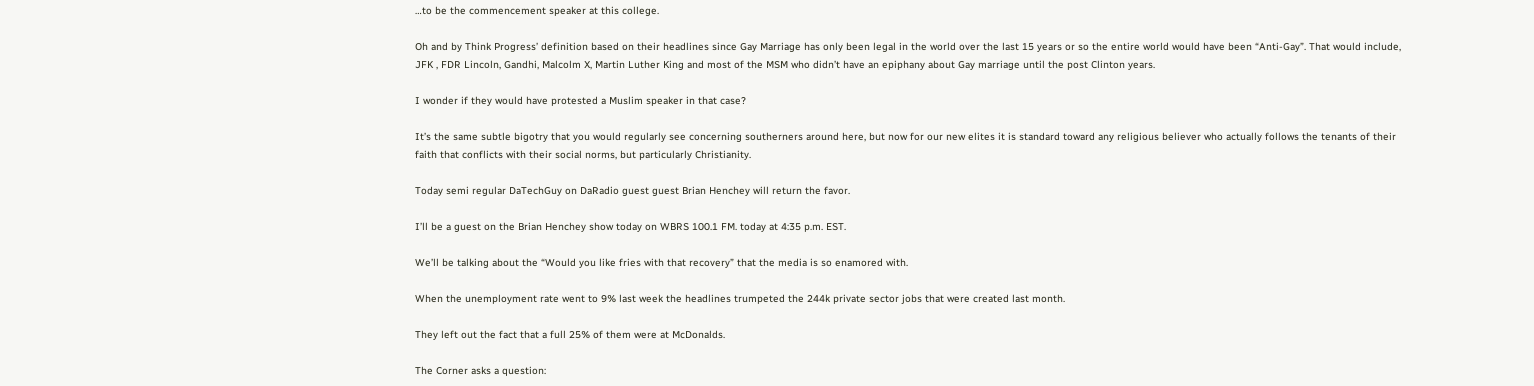…to be the commencement speaker at this college.

Oh and by Think Progress’ definition based on their headlines since Gay Marriage has only been legal in the world over the last 15 years or so the entire world would have been “Anti-Gay”. That would include, JFK , FDR Lincoln, Gandhi, Malcolm X, Martin Luther King and most of the MSM who didn’t have an epiphany about Gay marriage until the post Clinton years.

I wonder if they would have protested a Muslim speaker in that case?

It’s the same subtle bigotry that you would regularly see concerning southerners around here, but now for our new elites it is standard toward any religious believer who actually follows the tenants of their faith that conflicts with their social norms, but particularly Christianity.

Today semi regular DaTechGuy on DaRadio guest guest Brian Henchey will return the favor.

I’ll be a guest on the Brian Henchey show today on WBRS 100.1 FM. today at 4:35 p.m. EST.

We’ll be talking about the “Would you like fries with that recovery” that the media is so enamored with.

When the unemployment rate went to 9% last week the headlines trumpeted the 244k private sector jobs that were created last month.

They left out the fact that a full 25% of them were at McDonalds.

The Corner asks a question: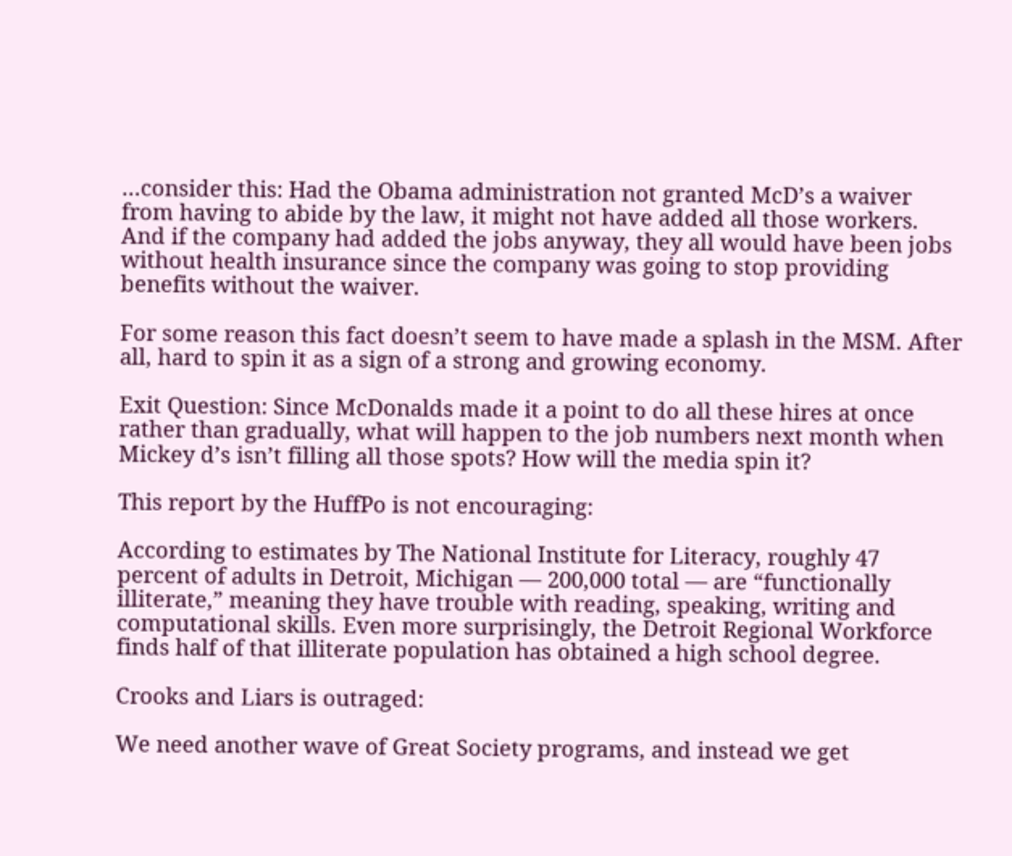…consider this: Had the Obama administration not granted McD’s a waiver from having to abide by the law, it might not have added all those workers. And if the company had added the jobs anyway, they all would have been jobs without health insurance since the company was going to stop providing benefits without the waiver.

For some reason this fact doesn’t seem to have made a splash in the MSM. After all, hard to spin it as a sign of a strong and growing economy.

Exit Question: Since McDonalds made it a point to do all these hires at once rather than gradually, what will happen to the job numbers next month when Mickey d’s isn’t filling all those spots? How will the media spin it?

This report by the HuffPo is not encouraging:

According to estimates by The National Institute for Literacy, roughly 47 percent of adults in Detroit, Michigan — 200,000 total — are “functionally illiterate,” meaning they have trouble with reading, speaking, writing and computational skills. Even more surprisingly, the Detroit Regional Workforce finds half of that illiterate population has obtained a high school degree.

Crooks and Liars is outraged:

We need another wave of Great Society programs, and instead we get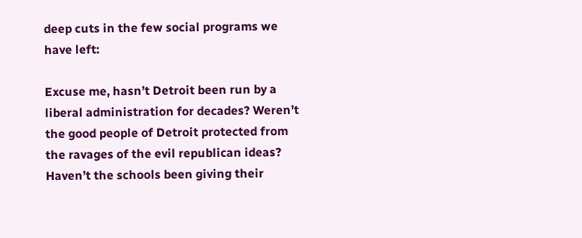deep cuts in the few social programs we have left:

Excuse me, hasn’t Detroit been run by a liberal administration for decades? Weren’t the good people of Detroit protected from the ravages of the evil republican ideas? Haven’t the schools been giving their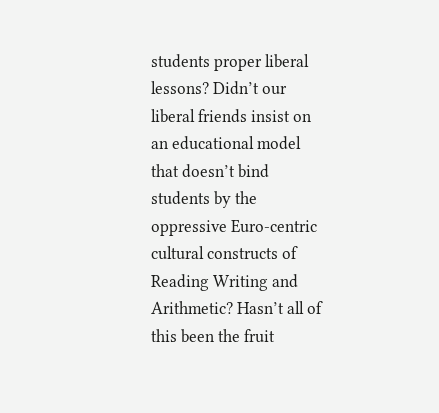students proper liberal lessons? Didn’t our liberal friends insist on an educational model that doesn’t bind students by the oppressive Euro-centric cultural constructs of Reading Writing and Arithmetic? Hasn’t all of this been the fruit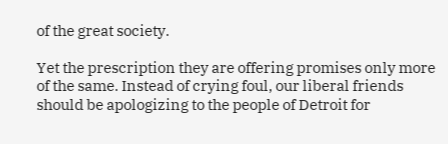of the great society.

Yet the prescription they are offering promises only more of the same. Instead of crying foul, our liberal friends should be apologizing to the people of Detroit for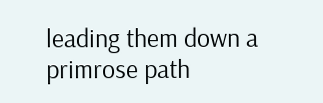leading them down a primrose path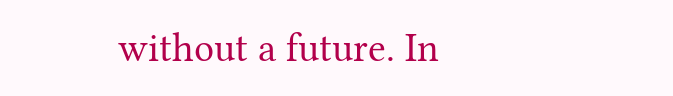without a future. In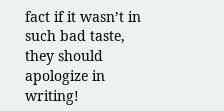fact if it wasn’t in such bad taste, they should apologize in writing!